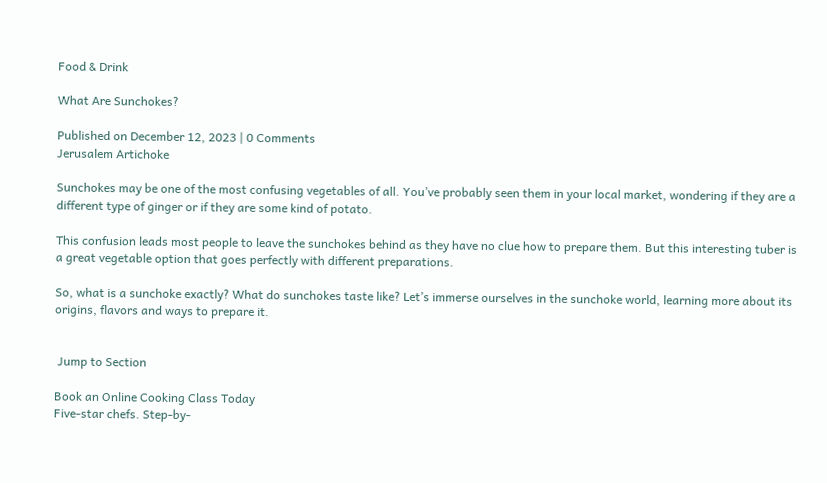Food & Drink

What Are Sunchokes?

Published on December 12, 2023 | 0 Comments
Jerusalem Artichoke

Sunchokes may be one of the most confusing vegetables of all. You’ve probably seen them in your local market, wondering if they are a different type of ginger or if they are some kind of potato.

This confusion leads most people to leave the sunchokes behind as they have no clue how to prepare them. But this interesting tuber is a great vegetable option that goes perfectly with different preparations.

So, what is a sunchoke exactly? What do sunchokes taste like? Let’s immerse ourselves in the sunchoke world, learning more about its origins, flavors and ways to prepare it.


 Jump to Section

Book an Online Cooking Class Today
Five-star chefs. Step-by-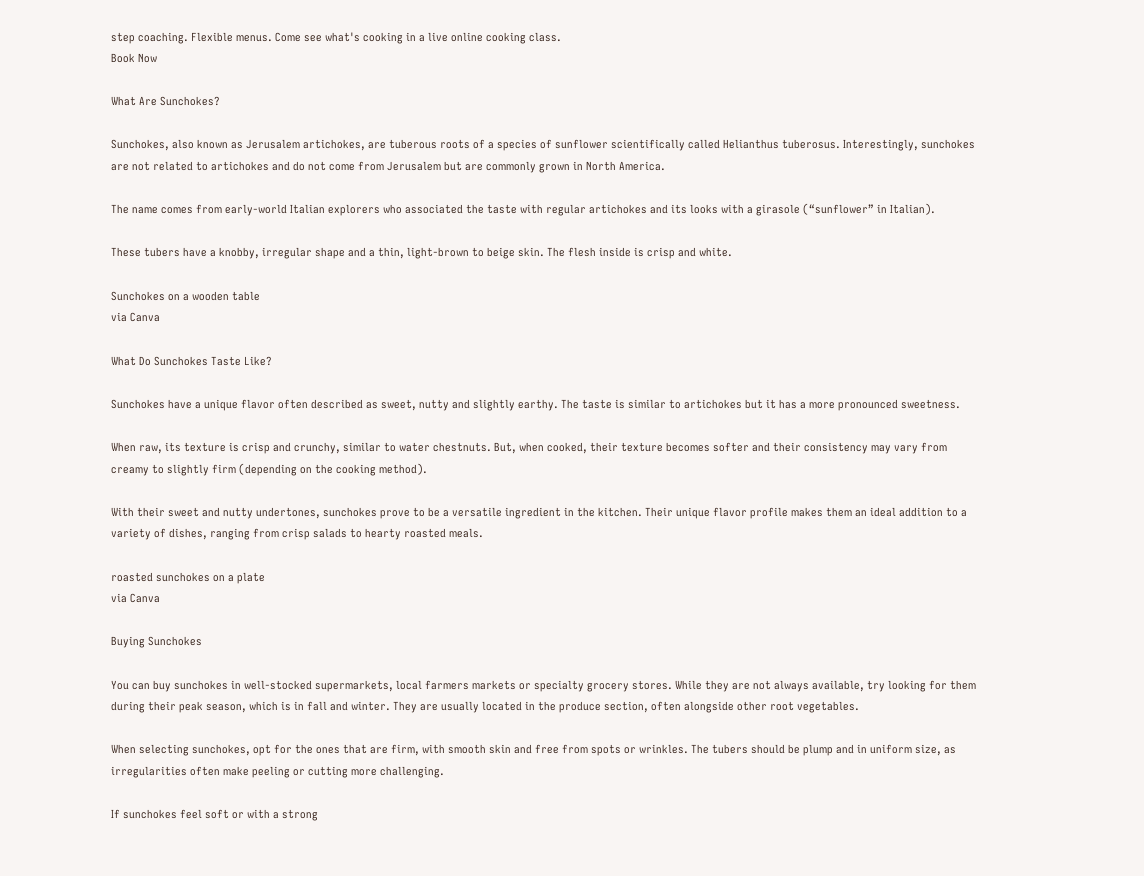step coaching. Flexible menus. Come see what's cooking in a live online cooking class.
Book Now

What Are Sunchokes?

Sunchokes, also known as Jerusalem artichokes, are tuberous roots of a species of sunflower scientifically called Helianthus tuberosus. Interestingly, sunchokes are not related to artichokes and do not come from Jerusalem but are commonly grown in North America.

The name comes from early-world Italian explorers who associated the taste with regular artichokes and its looks with a girasole (“sunflower” in Italian).

These tubers have a knobby, irregular shape and a thin, light-brown to beige skin. The flesh inside is crisp and white.

Sunchokes on a wooden table
via Canva

What Do Sunchokes Taste Like?

Sunchokes have a unique flavor often described as sweet, nutty and slightly earthy. The taste is similar to artichokes but it has a more pronounced sweetness.

When raw, its texture is crisp and crunchy, similar to water chestnuts. But, when cooked, their texture becomes softer and their consistency may vary from creamy to slightly firm (depending on the cooking method).

With their sweet and nutty undertones, sunchokes prove to be a versatile ingredient in the kitchen. Their unique flavor profile makes them an ideal addition to a variety of dishes, ranging from crisp salads to hearty roasted meals.

roasted sunchokes on a plate
via Canva

Buying Sunchokes

You can buy sunchokes in well-stocked supermarkets, local farmers markets or specialty grocery stores. While they are not always available, try looking for them during their peak season, which is in fall and winter. They are usually located in the produce section, often alongside other root vegetables.

When selecting sunchokes, opt for the ones that are firm, with smooth skin and free from spots or wrinkles. The tubers should be plump and in uniform size, as irregularities often make peeling or cutting more challenging.

If sunchokes feel soft or with a strong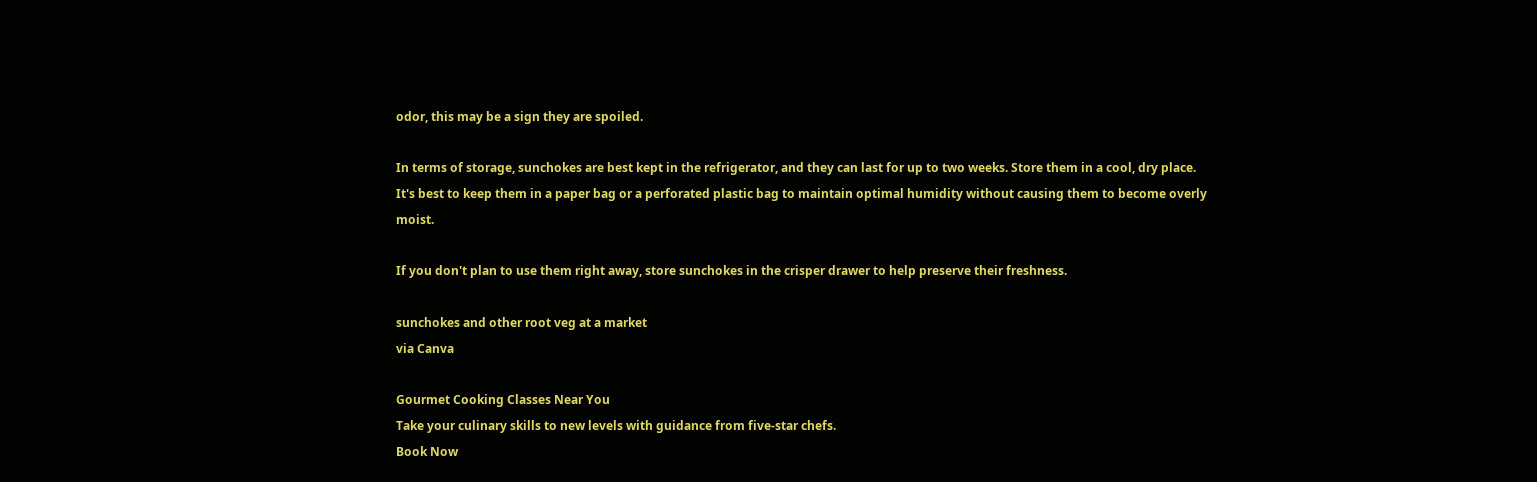odor, this may be a sign they are spoiled.

In terms of storage, sunchokes are best kept in the refrigerator, and they can last for up to two weeks. Store them in a cool, dry place. It's best to keep them in a paper bag or a perforated plastic bag to maintain optimal humidity without causing them to become overly moist.

If you don't plan to use them right away, store sunchokes in the crisper drawer to help preserve their freshness.

sunchokes and other root veg at a market
via Canva

Gourmet Cooking Classes Near You
Take your culinary skills to new levels with guidance from five-star chefs.
Book Now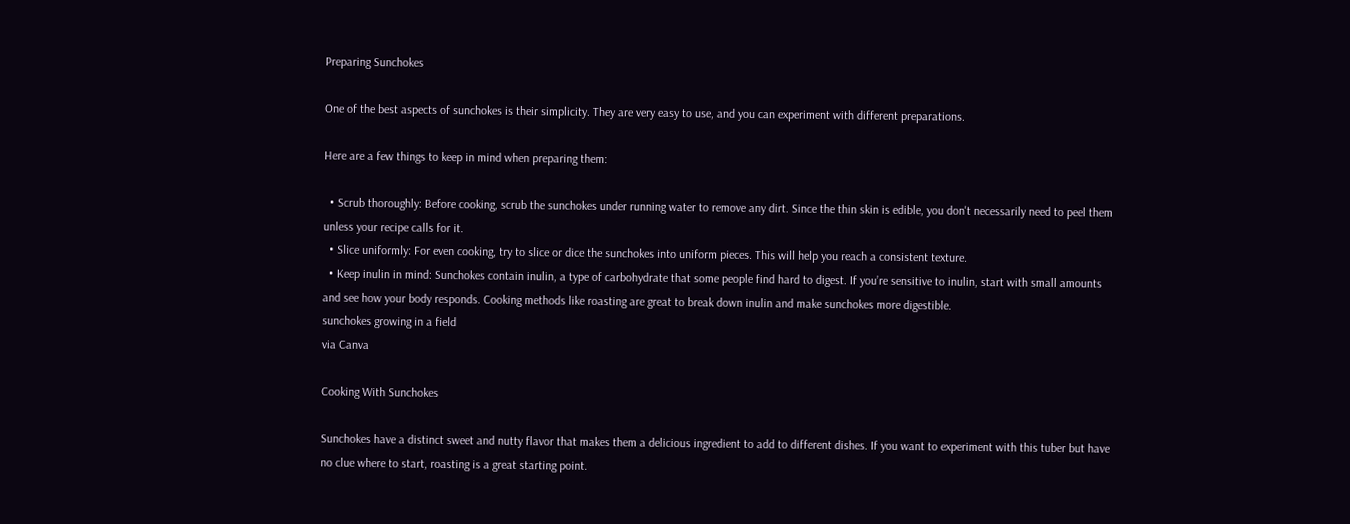Preparing Sunchokes

One of the best aspects of sunchokes is their simplicity. They are very easy to use, and you can experiment with different preparations.

Here are a few things to keep in mind when preparing them:

  • Scrub thoroughly: Before cooking, scrub the sunchokes under running water to remove any dirt. Since the thin skin is edible, you don't necessarily need to peel them unless your recipe calls for it.
  • Slice uniformly: For even cooking, try to slice or dice the sunchokes into uniform pieces. This will help you reach a consistent texture.
  • Keep inulin in mind: Sunchokes contain inulin, a type of carbohydrate that some people find hard to digest. If you’re sensitive to inulin, start with small amounts and see how your body responds. Cooking methods like roasting are great to break down inulin and make sunchokes more digestible.
sunchokes growing in a field
via Canva

Cooking With Sunchokes

Sunchokes have a distinct sweet and nutty flavor that makes them a delicious ingredient to add to different dishes. If you want to experiment with this tuber but have no clue where to start, roasting is a great starting point.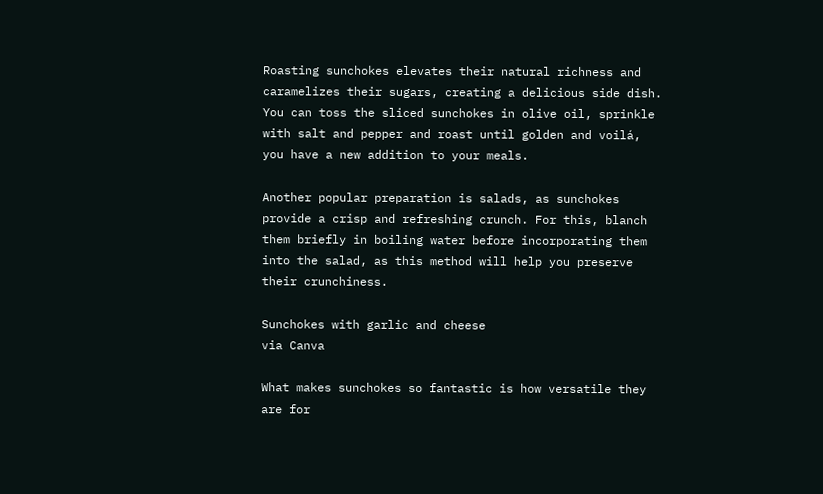Roasting sunchokes elevates their natural richness and caramelizes their sugars, creating a delicious side dish. You can toss the sliced sunchokes in olive oil, sprinkle with salt and pepper and roast until golden and voilá, you have a new addition to your meals.

Another popular preparation is salads, as sunchokes provide a crisp and refreshing crunch. For this, blanch them briefly in boiling water before incorporating them into the salad, as this method will help you preserve their crunchiness.

Sunchokes with garlic and cheese
via Canva

What makes sunchokes so fantastic is how versatile they are for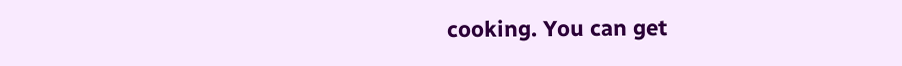cooking. You can get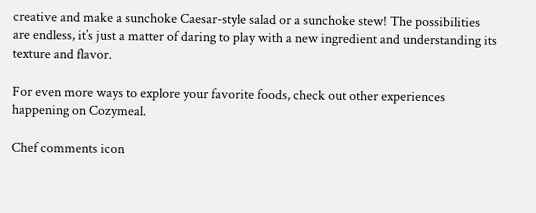creative and make a sunchoke Caesar-style salad or a sunchoke stew! The possibilities are endless, it’s just a matter of daring to play with a new ingredient and understanding its texture and flavor.

For even more ways to explore your favorite foods, check out other experiences happening on Cozymeal.

Chef comments icon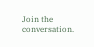Join the conversation.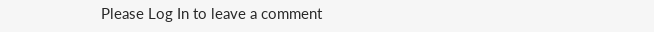Please Log In to leave a comment